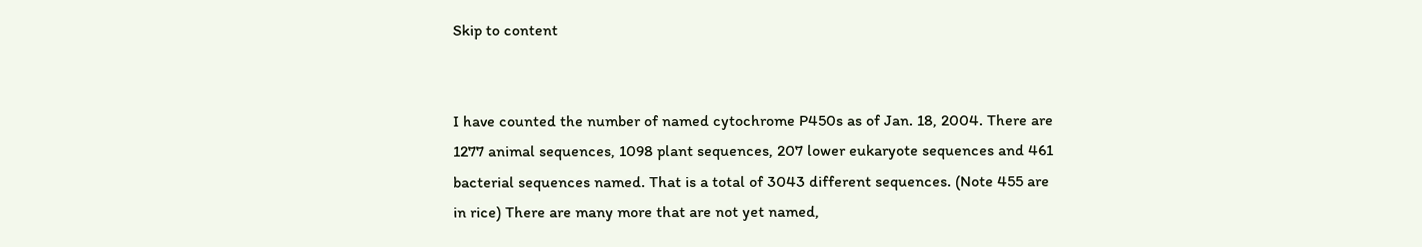Skip to content


I have counted the number of named cytochrome P450s as of Jan. 18, 2004. There are 1277 animal sequences, 1098 plant sequences, 207 lower eukaryote sequences and 461 bacterial sequences named. That is a total of 3043 different sequences. (Note 455 are in rice) There are many more that are not yet named,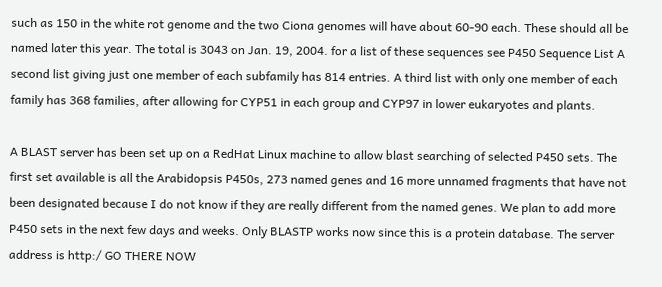such as 150 in the white rot genome and the two Ciona genomes will have about 60-90 each. These should all be named later this year. The total is 3043 on Jan. 19, 2004. for a list of these sequences see P450 Sequence List A second list giving just one member of each subfamily has 814 entries. A third list with only one member of each family has 368 families, after allowing for CYP51 in each group and CYP97 in lower eukaryotes and plants.

A BLAST server has been set up on a RedHat Linux machine to allow blast searching of selected P450 sets. The first set available is all the Arabidopsis P450s, 273 named genes and 16 more unnamed fragments that have not been designated because I do not know if they are really different from the named genes. We plan to add more P450 sets in the next few days and weeks. Only BLASTP works now since this is a protein database. The server address is http:/ GO THERE NOW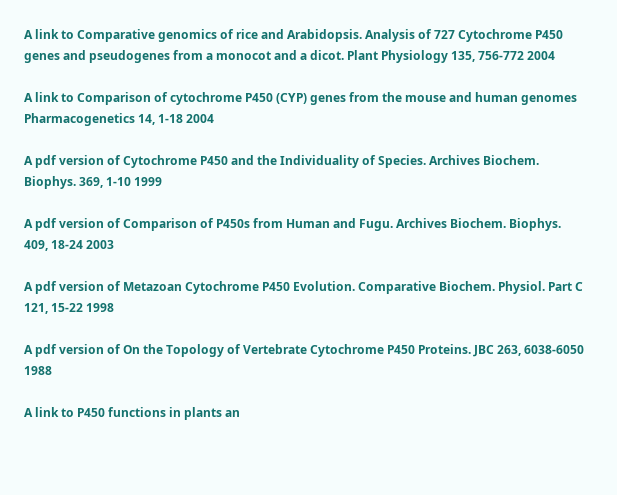A link to Comparative genomics of rice and Arabidopsis. Analysis of 727 Cytochrome P450 genes and pseudogenes from a monocot and a dicot. Plant Physiology 135, 756-772 2004

A link to Comparison of cytochrome P450 (CYP) genes from the mouse and human genomes Pharmacogenetics 14, 1-18 2004

A pdf version of Cytochrome P450 and the Individuality of Species. Archives Biochem. Biophys. 369, 1-10 1999

A pdf version of Comparison of P450s from Human and Fugu. Archives Biochem. Biophys. 409, 18-24 2003

A pdf version of Metazoan Cytochrome P450 Evolution. Comparative Biochem. Physiol. Part C 121, 15-22 1998

A pdf version of On the Topology of Vertebrate Cytochrome P450 Proteins. JBC 263, 6038-6050 1988

A link to P450 functions in plants an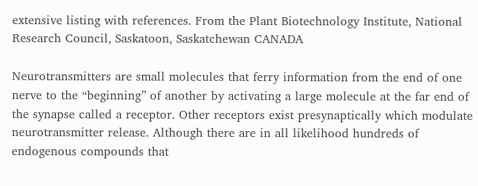extensive listing with references. From the Plant Biotechnology Institute, National Research Council, Saskatoon, Saskatchewan CANADA

Neurotransmitters are small molecules that ferry information from the end of one nerve to the “beginning” of another by activating a large molecule at the far end of the synapse called a receptor. Other receptors exist presynaptically which modulate neurotransmitter release. Although there are in all likelihood hundreds of endogenous compounds that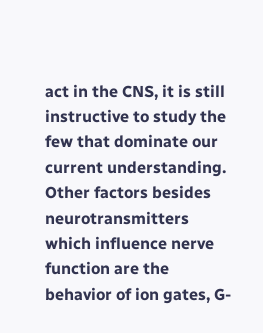act in the CNS, it is still instructive to study the few that dominate our current understanding.
Other factors besides neurotransmitters which influence nerve function are the behavior of ion gates, G-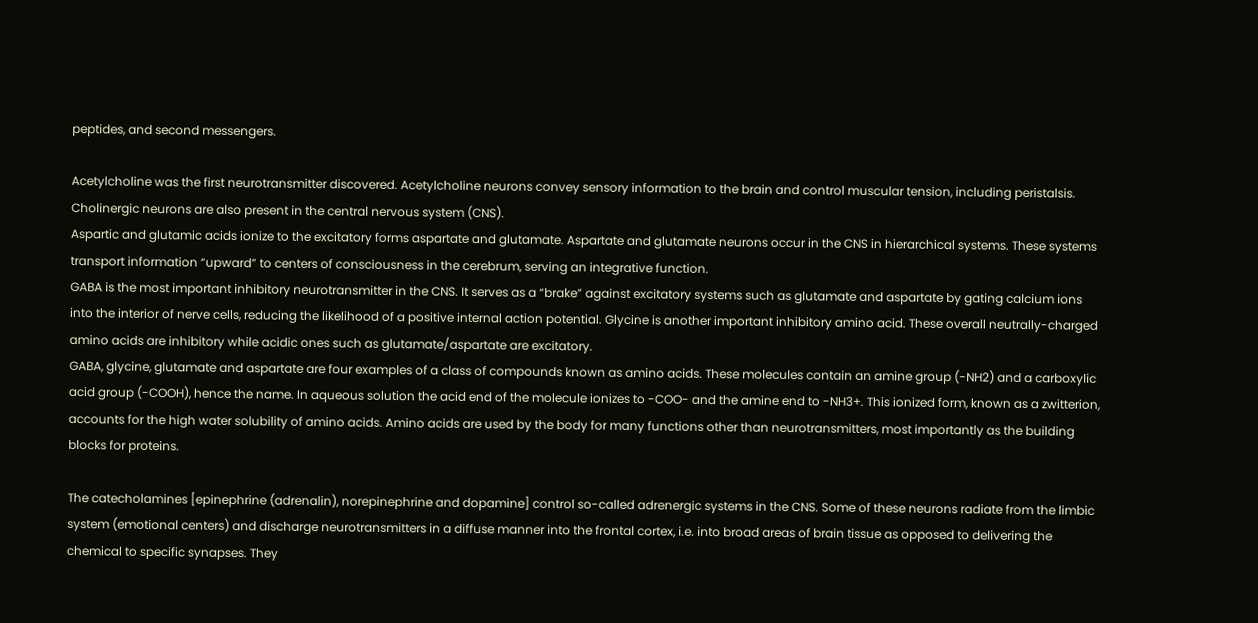peptides, and second messengers.

Acetylcholine was the first neurotransmitter discovered. Acetylcholine neurons convey sensory information to the brain and control muscular tension, including peristalsis. Cholinergic neurons are also present in the central nervous system (CNS).
Aspartic and glutamic acids ionize to the excitatory forms aspartate and glutamate. Aspartate and glutamate neurons occur in the CNS in hierarchical systems. These systems transport information “upward” to centers of consciousness in the cerebrum, serving an integrative function.
GABA is the most important inhibitory neurotransmitter in the CNS. It serves as a “brake” against excitatory systems such as glutamate and aspartate by gating calcium ions into the interior of nerve cells, reducing the likelihood of a positive internal action potential. Glycine is another important inhibitory amino acid. These overall neutrally-charged amino acids are inhibitory while acidic ones such as glutamate/aspartate are excitatory.
GABA, glycine, glutamate and aspartate are four examples of a class of compounds known as amino acids. These molecules contain an amine group (-NH2) and a carboxylic acid group (-COOH), hence the name. In aqueous solution the acid end of the molecule ionizes to -COO- and the amine end to -NH3+. This ionized form, known as a zwitterion, accounts for the high water solubility of amino acids. Amino acids are used by the body for many functions other than neurotransmitters, most importantly as the building blocks for proteins.

The catecholamines [epinephrine (adrenalin), norepinephrine and dopamine] control so-called adrenergic systems in the CNS. Some of these neurons radiate from the limbic system (emotional centers) and discharge neurotransmitters in a diffuse manner into the frontal cortex, i.e. into broad areas of brain tissue as opposed to delivering the chemical to specific synapses. They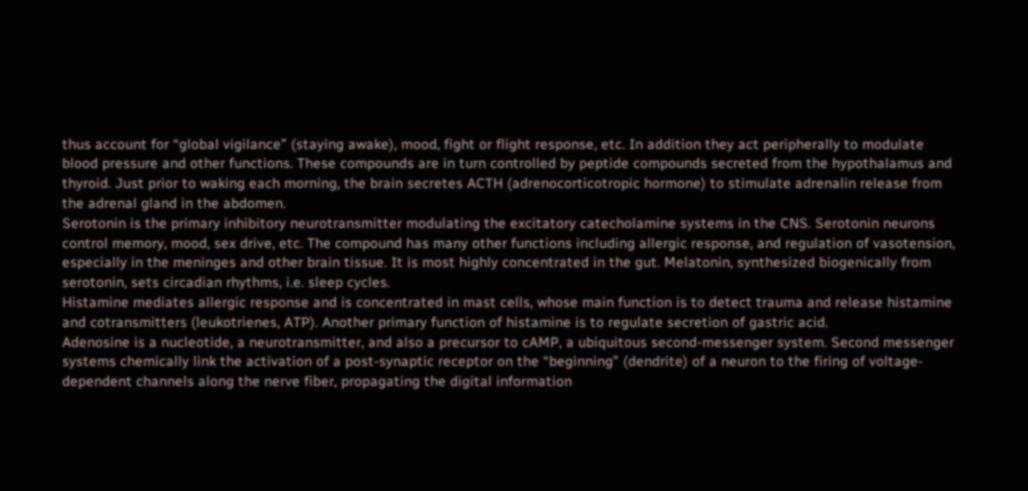thus account for “global vigilance” (staying awake), mood, fight or flight response, etc. In addition they act peripherally to modulate blood pressure and other functions. These compounds are in turn controlled by peptide compounds secreted from the hypothalamus and thyroid. Just prior to waking each morning, the brain secretes ACTH (adrenocorticotropic hormone) to stimulate adrenalin release from the adrenal gland in the abdomen.
Serotonin is the primary inhibitory neurotransmitter modulating the excitatory catecholamine systems in the CNS. Serotonin neurons control memory, mood, sex drive, etc. The compound has many other functions including allergic response, and regulation of vasotension, especially in the meninges and other brain tissue. It is most highly concentrated in the gut. Melatonin, synthesized biogenically from serotonin, sets circadian rhythms, i.e. sleep cycles.
Histamine mediates allergic response and is concentrated in mast cells, whose main function is to detect trauma and release histamine and cotransmitters (leukotrienes, ATP). Another primary function of histamine is to regulate secretion of gastric acid.
Adenosine is a nucleotide, a neurotransmitter, and also a precursor to cAMP, a ubiquitous second-messenger system. Second messenger systems chemically link the activation of a post-synaptic receptor on the “beginning” (dendrite) of a neuron to the firing of voltage-dependent channels along the nerve fiber, propagating the digital information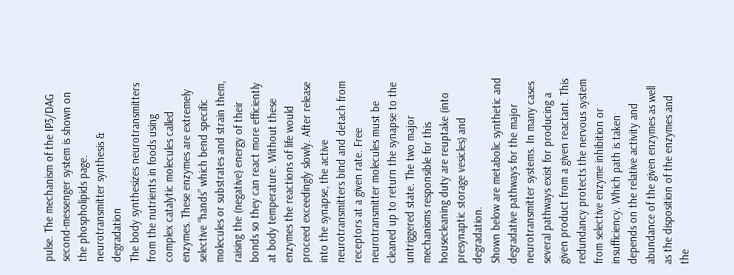pulse. The mechanism of the IP3/DAG second-messenger system is shown on the phospholipids page.
neurotransmitter synthesis & degradation
The body synthesizes neurotransmitters from the nutrients in foods using complex catalytic molecules called enzymes. These enzymes are extremely selective “hands” which bend specific molecules or substrates and strain them, raising the (negative) energy of their bonds so they can react more efficiently at body temperature. Without these enzymes the reactions of life would proceed exceedingly slowly. After release into the synapse, the active neurotransmitters bind and detach from receptors at a given rate. Free neurotransmitter molecules must be cleaned up to return the synapse to the untriggered state. The two major mechanisms responsible for this housecleaning duty are reuptake (into presynaptic storage vesicles) and degradation.
Shown below are metabolic synthetic and degradative pathways for the major neurotransmitter systems. In many cases several pathways exist for producing a given product from a given reactant. This redundancy protects the nervous system from selective enzyme inhibition or insufficiency. Which path is taken depends on the relative activity and abundance of the given enzymes as well as the disposition of the enzymes and the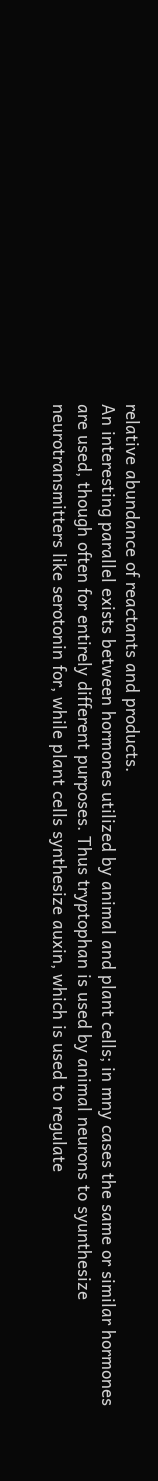relative abundance of reactants and products.
An interesting parallel exists between hormones utilized by animal and plant cells; in mny cases the same or similar hormones are used, though often for entirely different purposes. Thus tryptophan is used by animal neurons to syunthesize neurotransmitters like serotonin for, while plant cells synthesize auxin, which is used to regulate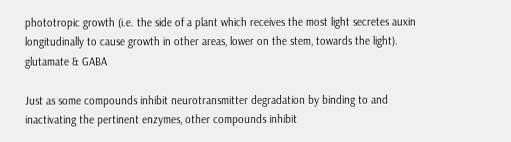phototropic growth (i.e. the side of a plant which receives the most light secretes auxin longitudinally to cause growth in other areas, lower on the stem, towards the light).
glutamate & GABA

Just as some compounds inhibit neurotransmitter degradation by binding to and inactivating the pertinent enzymes, other compounds inhibit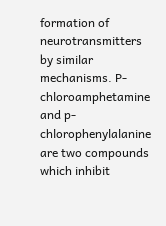formation of neurotransmitters by similar mechanisms. P-chloroamphetamine and p-chlorophenylalanine are two compounds which inhibit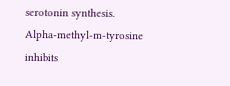serotonin synthesis. Alpha-methyl-m-tyrosine inhibits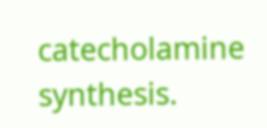catecholamine synthesis.